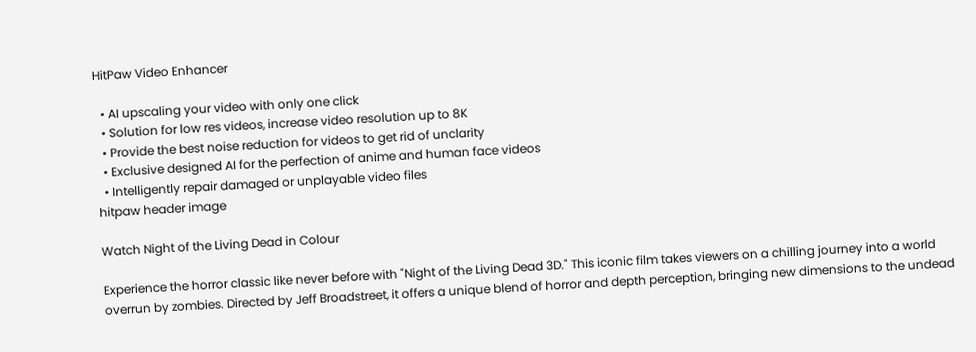HitPaw Video Enhancer

  • AI upscaling your video with only one click
  • Solution for low res videos, increase video resolution up to 8K
  • Provide the best noise reduction for videos to get rid of unclarity
  • Exclusive designed AI for the perfection of anime and human face videos
  • Intelligently repair damaged or unplayable video files
hitpaw header image

Watch Night of the Living Dead in Colour

Experience the horror classic like never before with "Night of the Living Dead 3D." This iconic film takes viewers on a chilling journey into a world overrun by zombies. Directed by Jeff Broadstreet, it offers a unique blend of horror and depth perception, bringing new dimensions to the undead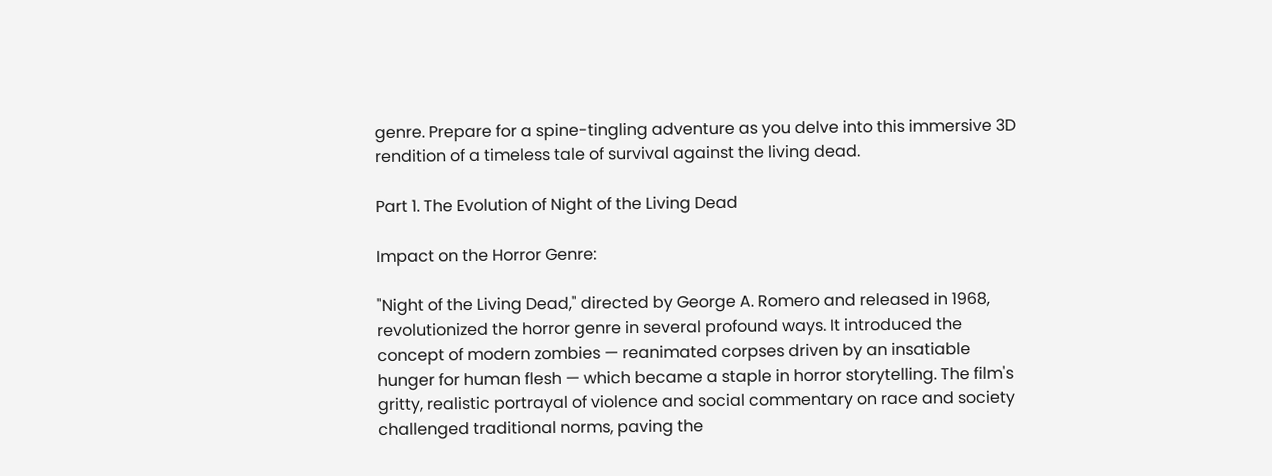genre. Prepare for a spine-tingling adventure as you delve into this immersive 3D rendition of a timeless tale of survival against the living dead.

Part 1. The Evolution of Night of the Living Dead

Impact on the Horror Genre:

"Night of the Living Dead," directed by George A. Romero and released in 1968, revolutionized the horror genre in several profound ways. It introduced the concept of modern zombies — reanimated corpses driven by an insatiable hunger for human flesh — which became a staple in horror storytelling. The film's gritty, realistic portrayal of violence and social commentary on race and society challenged traditional norms, paving the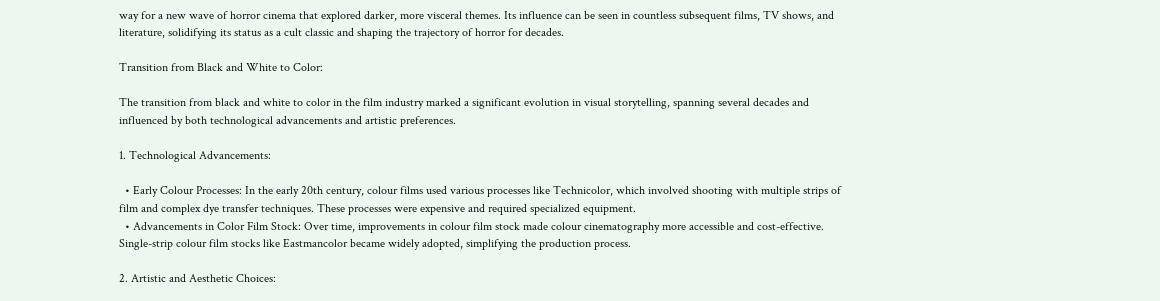way for a new wave of horror cinema that explored darker, more visceral themes. Its influence can be seen in countless subsequent films, TV shows, and literature, solidifying its status as a cult classic and shaping the trajectory of horror for decades.

Transition from Black and White to Color:

The transition from black and white to color in the film industry marked a significant evolution in visual storytelling, spanning several decades and influenced by both technological advancements and artistic preferences.

1. Technological Advancements:

  • Early Colour Processes: In the early 20th century, colour films used various processes like Technicolor, which involved shooting with multiple strips of film and complex dye transfer techniques. These processes were expensive and required specialized equipment.
  • Advancements in Color Film Stock: Over time, improvements in colour film stock made colour cinematography more accessible and cost-effective. Single-strip colour film stocks like Eastmancolor became widely adopted, simplifying the production process.

2. Artistic and Aesthetic Choices: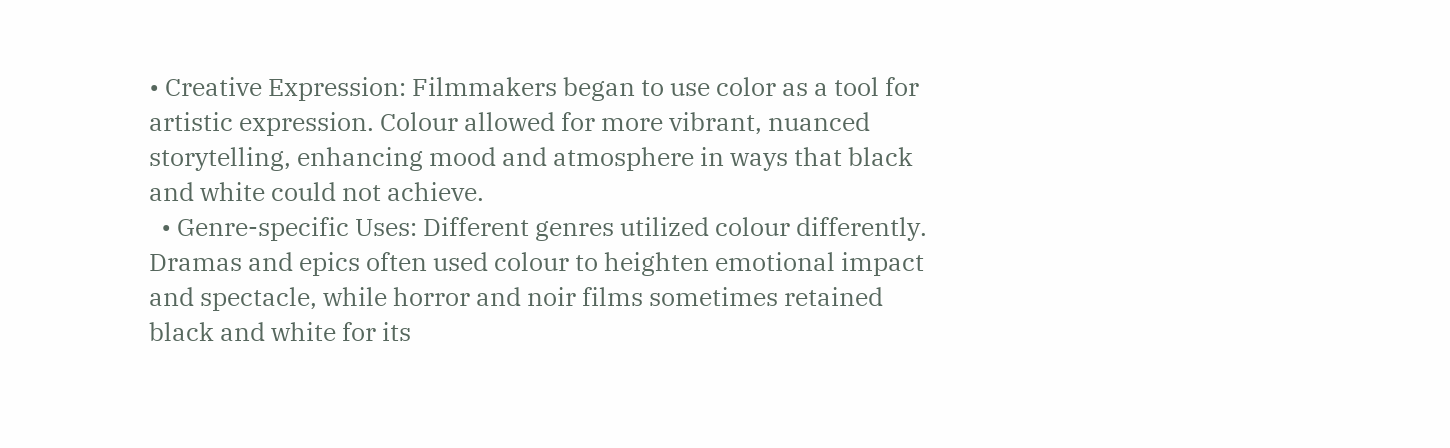• Creative Expression: Filmmakers began to use color as a tool for artistic expression. Colour allowed for more vibrant, nuanced storytelling, enhancing mood and atmosphere in ways that black and white could not achieve.
  • Genre-specific Uses: Different genres utilized colour differently. Dramas and epics often used colour to heighten emotional impact and spectacle, while horror and noir films sometimes retained black and white for its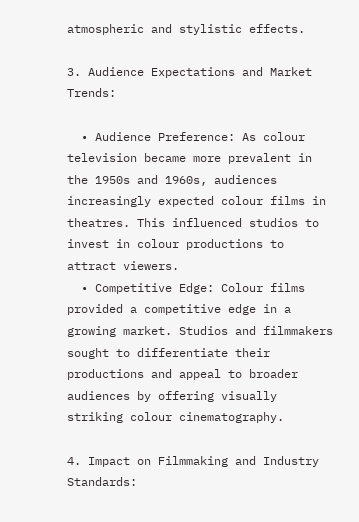atmospheric and stylistic effects.

3. Audience Expectations and Market Trends:

  • Audience Preference: As colour television became more prevalent in the 1950s and 1960s, audiences increasingly expected colour films in theatres. This influenced studios to invest in colour productions to attract viewers.
  • Competitive Edge: Colour films provided a competitive edge in a growing market. Studios and filmmakers sought to differentiate their productions and appeal to broader audiences by offering visually striking colour cinematography.

4. Impact on Filmmaking and Industry Standards: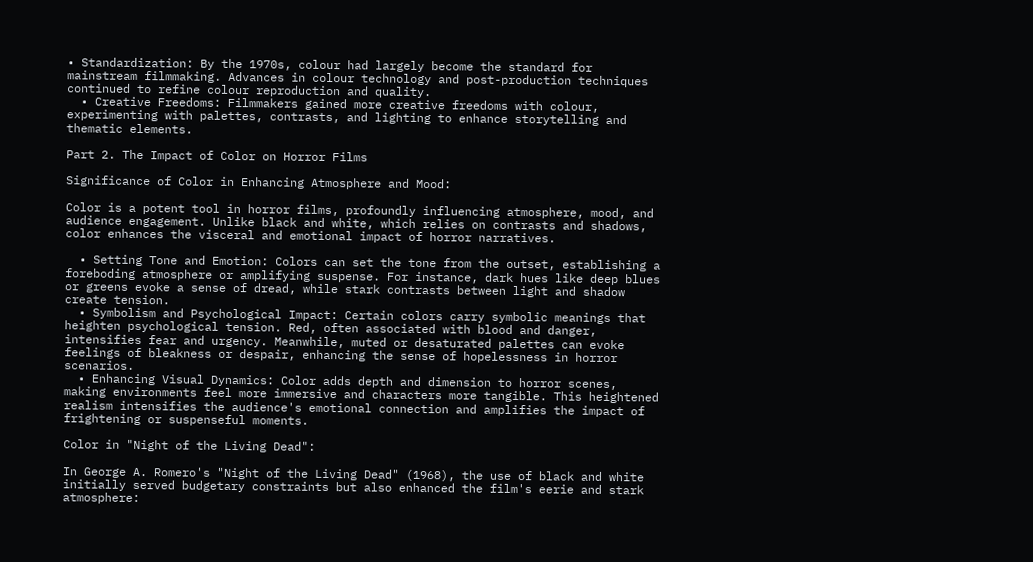• Standardization: By the 1970s, colour had largely become the standard for mainstream filmmaking. Advances in colour technology and post-production techniques continued to refine colour reproduction and quality.
  • Creative Freedoms: Filmmakers gained more creative freedoms with colour, experimenting with palettes, contrasts, and lighting to enhance storytelling and thematic elements.

Part 2. The Impact of Color on Horror Films

Significance of Color in Enhancing Atmosphere and Mood:

Color is a potent tool in horror films, profoundly influencing atmosphere, mood, and audience engagement. Unlike black and white, which relies on contrasts and shadows, color enhances the visceral and emotional impact of horror narratives.

  • Setting Tone and Emotion: Colors can set the tone from the outset, establishing a foreboding atmosphere or amplifying suspense. For instance, dark hues like deep blues or greens evoke a sense of dread, while stark contrasts between light and shadow create tension.
  • Symbolism and Psychological Impact: Certain colors carry symbolic meanings that heighten psychological tension. Red, often associated with blood and danger, intensifies fear and urgency. Meanwhile, muted or desaturated palettes can evoke feelings of bleakness or despair, enhancing the sense of hopelessness in horror scenarios.
  • Enhancing Visual Dynamics: Color adds depth and dimension to horror scenes, making environments feel more immersive and characters more tangible. This heightened realism intensifies the audience's emotional connection and amplifies the impact of frightening or suspenseful moments.

Color in "Night of the Living Dead":

In George A. Romero's "Night of the Living Dead" (1968), the use of black and white initially served budgetary constraints but also enhanced the film's eerie and stark atmosphere: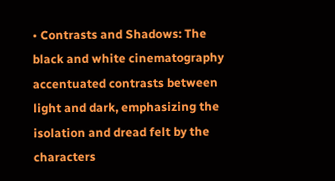• Contrasts and Shadows: The black and white cinematography accentuated contrasts between light and dark, emphasizing the isolation and dread felt by the characters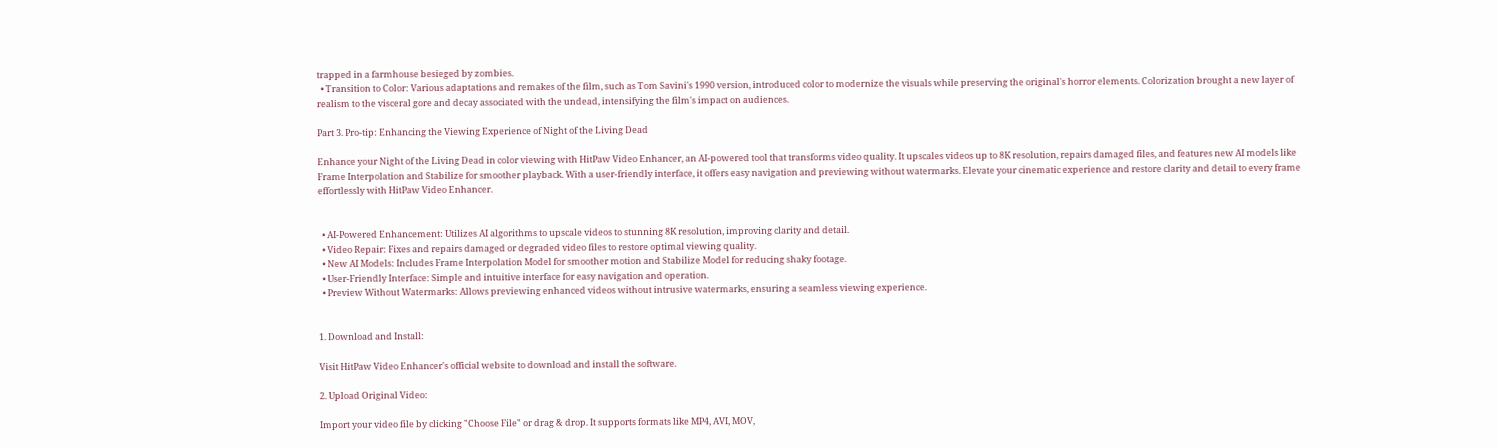trapped in a farmhouse besieged by zombies.
  • Transition to Color: Various adaptations and remakes of the film, such as Tom Savini's 1990 version, introduced color to modernize the visuals while preserving the original's horror elements. Colorization brought a new layer of realism to the visceral gore and decay associated with the undead, intensifying the film's impact on audiences.

Part 3. Pro-tip: Enhancing the Viewing Experience of Night of the Living Dead

Enhance your Night of the Living Dead in color viewing with HitPaw Video Enhancer, an AI-powered tool that transforms video quality. It upscales videos up to 8K resolution, repairs damaged files, and features new AI models like Frame Interpolation and Stabilize for smoother playback. With a user-friendly interface, it offers easy navigation and previewing without watermarks. Elevate your cinematic experience and restore clarity and detail to every frame effortlessly with HitPaw Video Enhancer.


  • AI-Powered Enhancement: Utilizes AI algorithms to upscale videos to stunning 8K resolution, improving clarity and detail.
  • Video Repair: Fixes and repairs damaged or degraded video files to restore optimal viewing quality.
  • New AI Models: Includes Frame Interpolation Model for smoother motion and Stabilize Model for reducing shaky footage.
  • User-Friendly Interface: Simple and intuitive interface for easy navigation and operation.
  • Preview Without Watermarks: Allows previewing enhanced videos without intrusive watermarks, ensuring a seamless viewing experience.


1. Download and Install:

Visit HitPaw Video Enhancer's official website to download and install the software.

2. Upload Original Video:

Import your video file by clicking "Choose File" or drag & drop. It supports formats like MP4, AVI, MOV,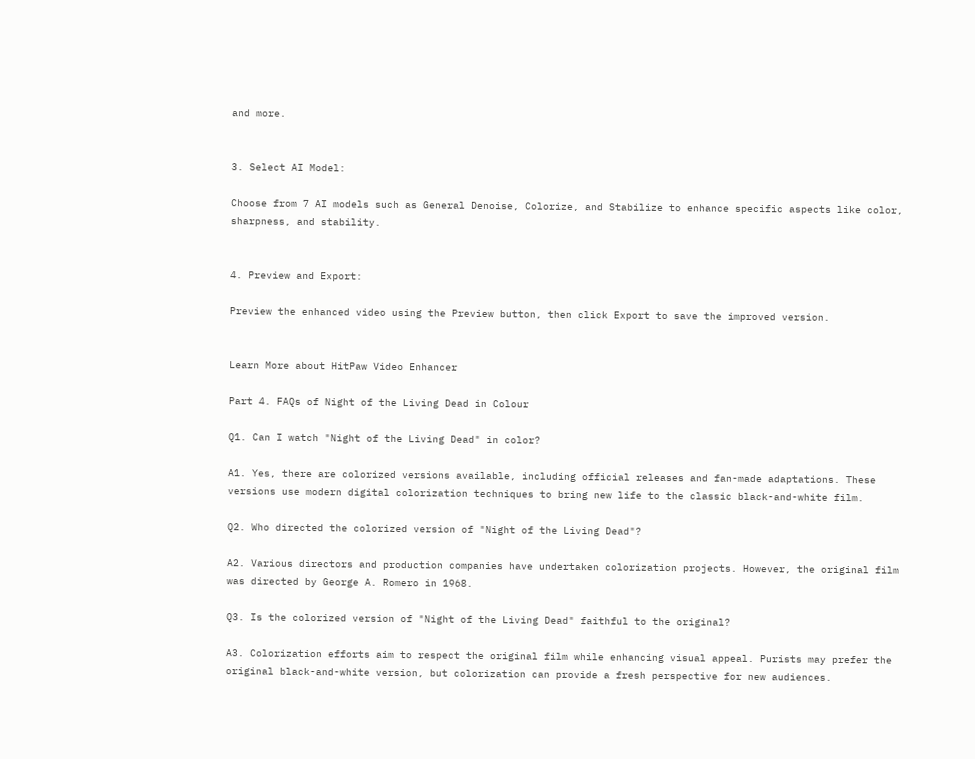and more.


3. Select AI Model:

Choose from 7 AI models such as General Denoise, Colorize, and Stabilize to enhance specific aspects like color, sharpness, and stability.


4. Preview and Export:

Preview the enhanced video using the Preview button, then click Export to save the improved version.


Learn More about HitPaw Video Enhancer

Part 4. FAQs of Night of the Living Dead in Colour

Q1. Can I watch "Night of the Living Dead" in color?

A1. Yes, there are colorized versions available, including official releases and fan-made adaptations. These versions use modern digital colorization techniques to bring new life to the classic black-and-white film.

Q2. Who directed the colorized version of "Night of the Living Dead"?

A2. Various directors and production companies have undertaken colorization projects. However, the original film was directed by George A. Romero in 1968.

Q3. Is the colorized version of "Night of the Living Dead" faithful to the original?

A3. Colorization efforts aim to respect the original film while enhancing visual appeal. Purists may prefer the original black-and-white version, but colorization can provide a fresh perspective for new audiences.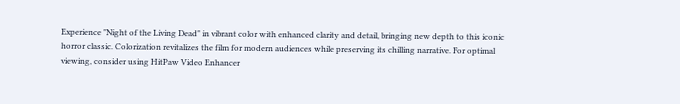Experience "Night of the Living Dead" in vibrant color with enhanced clarity and detail, bringing new depth to this iconic horror classic. Colorization revitalizes the film for modern audiences while preserving its chilling narrative. For optimal viewing, consider using HitPaw Video Enhancer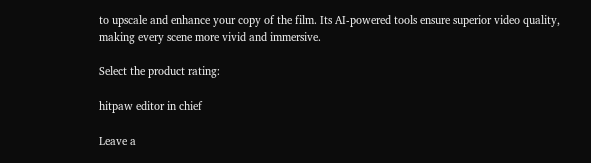to upscale and enhance your copy of the film. Its AI-powered tools ensure superior video quality, making every scene more vivid and immersive.

Select the product rating:

hitpaw editor in chief

Leave a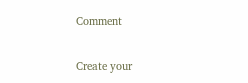Comment

Create your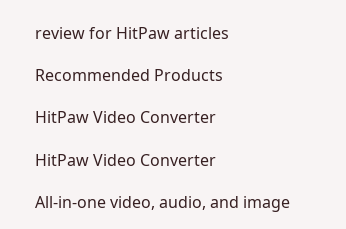review for HitPaw articles

Recommended Products

HitPaw Video Converter

HitPaw Video Converter

All-in-one video, audio, and image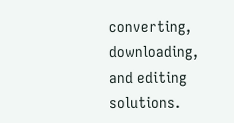converting, downloading, and editing solutions.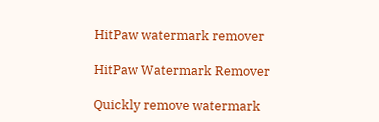HitPaw watermark remover

HitPaw Watermark Remover

Quickly remove watermark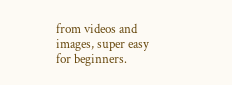from videos and images, super easy for beginners.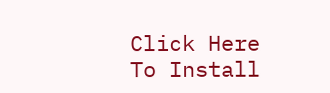Click Here To Install